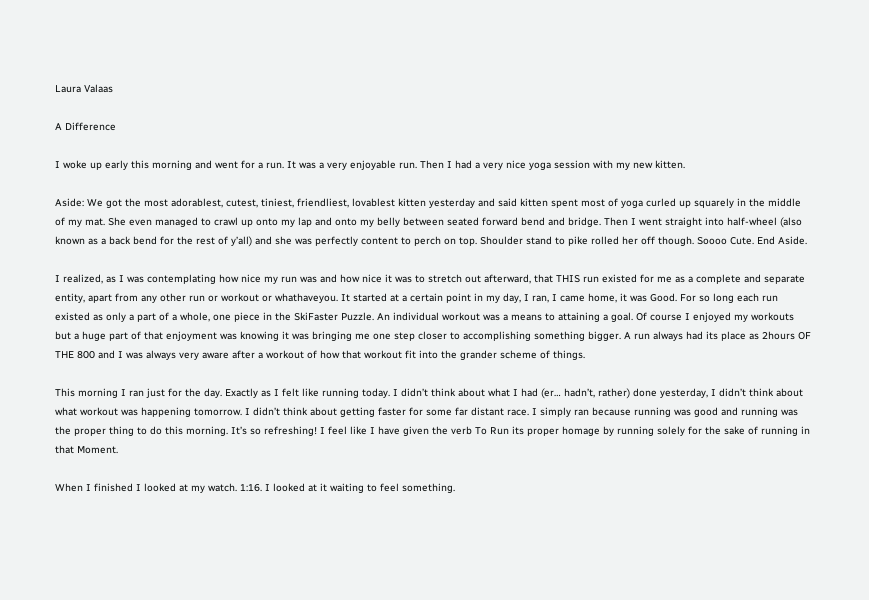Laura Valaas

A Difference

I woke up early this morning and went for a run. It was a very enjoyable run. Then I had a very nice yoga session with my new kitten.

Aside: We got the most adorablest, cutest, tiniest, friendliest, lovablest kitten yesterday and said kitten spent most of yoga curled up squarely in the middle of my mat. She even managed to crawl up onto my lap and onto my belly between seated forward bend and bridge. Then I went straight into half-wheel (also known as a back bend for the rest of y’all) and she was perfectly content to perch on top. Shoulder stand to pike rolled her off though. Soooo Cute. End Aside.

I realized, as I was contemplating how nice my run was and how nice it was to stretch out afterward, that THIS run existed for me as a complete and separate entity, apart from any other run or workout or whathaveyou. It started at a certain point in my day, I ran, I came home, it was Good. For so long each run existed as only a part of a whole, one piece in the SkiFaster Puzzle. An individual workout was a means to attaining a goal. Of course I enjoyed my workouts but a huge part of that enjoyment was knowing it was bringing me one step closer to accomplishing something bigger. A run always had its place as 2hours OF THE 800 and I was always very aware after a workout of how that workout fit into the grander scheme of things.

This morning I ran just for the day. Exactly as I felt like running today. I didn’t think about what I had (er… hadn’t, rather) done yesterday, I didn’t think about what workout was happening tomorrow. I didn’t think about getting faster for some far distant race. I simply ran because running was good and running was the proper thing to do this morning. It’s so refreshing! I feel like I have given the verb To Run its proper homage by running solely for the sake of running in that Moment.

When I finished I looked at my watch. 1:16. I looked at it waiting to feel something.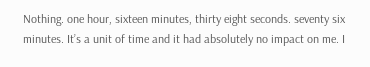Nothing. one hour, sixteen minutes, thirty eight seconds. seventy six minutes. It’s a unit of time and it had absolutely no impact on me. I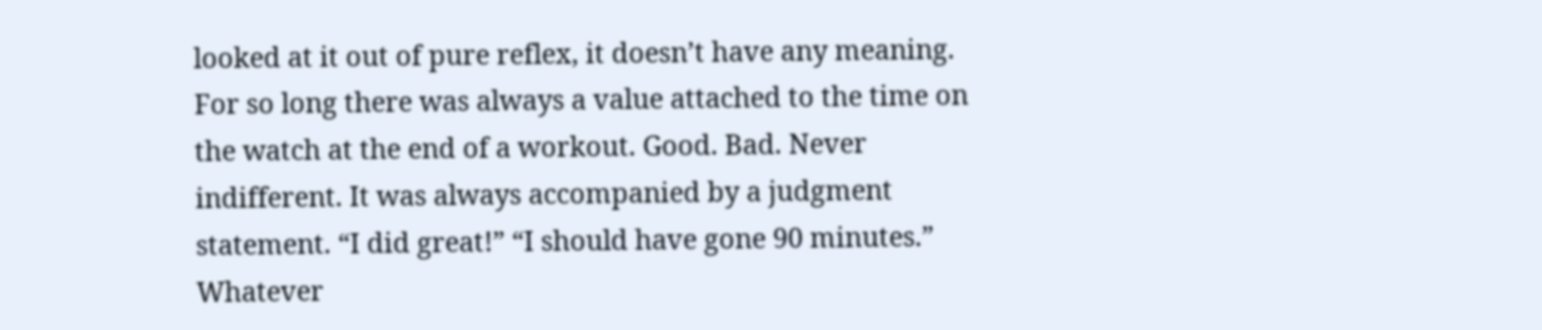looked at it out of pure reflex, it doesn’t have any meaning. For so long there was always a value attached to the time on the watch at the end of a workout. Good. Bad. Never indifferent. It was always accompanied by a judgment statement. “I did great!” “I should have gone 90 minutes.” Whatever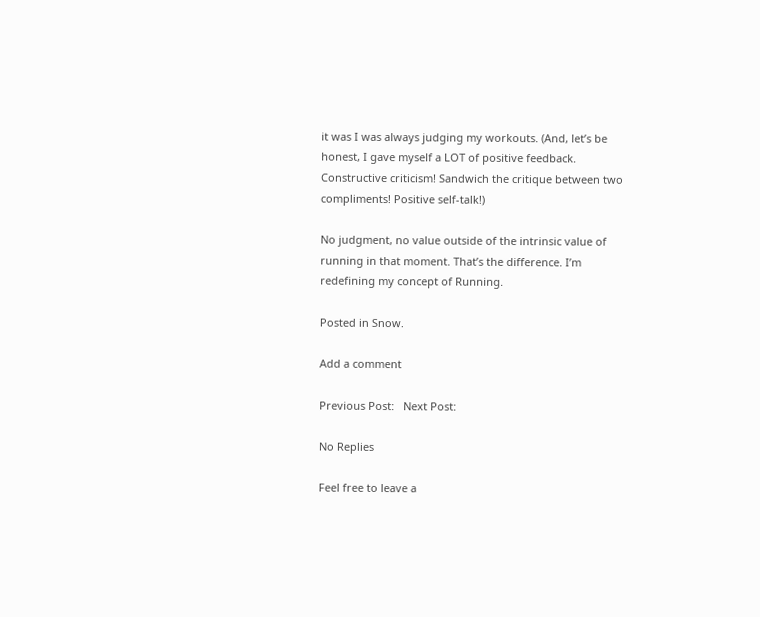it was I was always judging my workouts. (And, let’s be honest, I gave myself a LOT of positive feedback. Constructive criticism! Sandwich the critique between two compliments! Positive self-talk!)

No judgment, no value outside of the intrinsic value of running in that moment. That’s the difference. I’m redefining my concept of Running.

Posted in Snow.

Add a comment

Previous Post:   Next Post:

No Replies

Feel free to leave a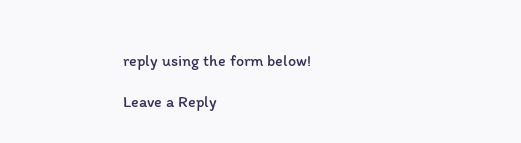reply using the form below!

Leave a Reply